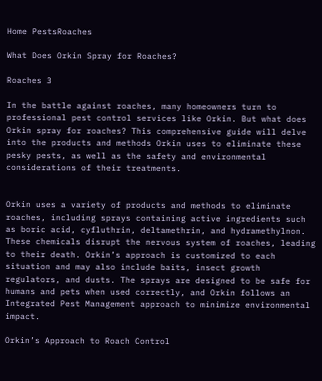Home PestsRoaches

What Does Orkin Spray for Roaches?

Roaches 3

In the battle against roaches, many homeowners turn to professional pest control services like Orkin. But what does Orkin spray for roaches? This comprehensive guide will delve into the products and methods Orkin uses to eliminate these pesky pests, as well as the safety and environmental considerations of their treatments.


Orkin uses a variety of products and methods to eliminate roaches, including sprays containing active ingredients such as boric acid, cyfluthrin, deltamethrin, and hydramethylnon. These chemicals disrupt the nervous system of roaches, leading to their death. Orkin’s approach is customized to each situation and may also include baits, insect growth regulators, and dusts. The sprays are designed to be safe for humans and pets when used correctly, and Orkin follows an Integrated Pest Management approach to minimize environmental impact.

Orkin’s Approach to Roach Control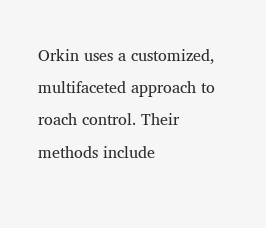Orkin uses a customized, multifaceted approach to roach control. Their methods include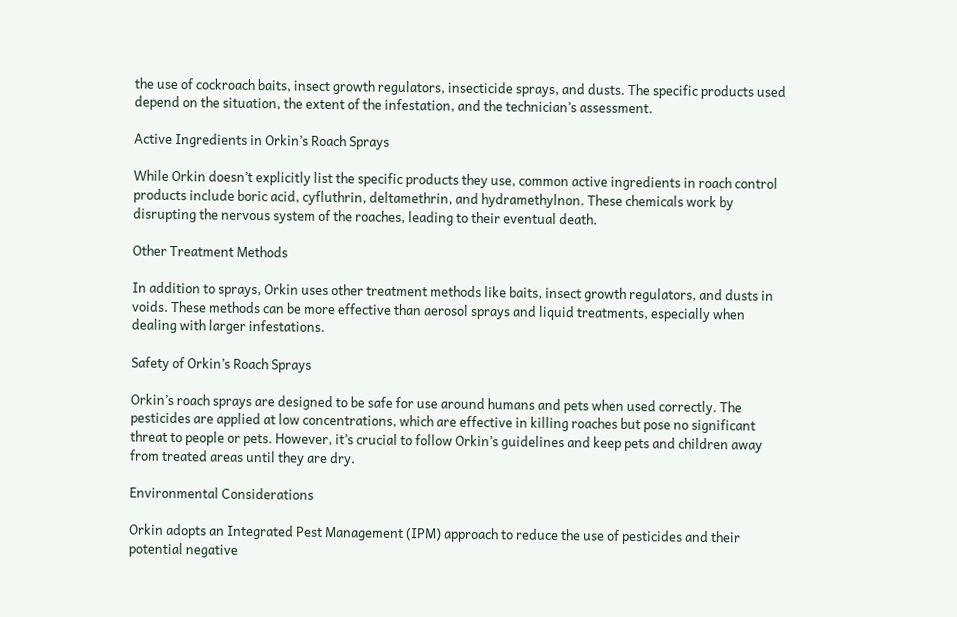the use of cockroach baits, insect growth regulators, insecticide sprays, and dusts. The specific products used depend on the situation, the extent of the infestation, and the technician’s assessment.

Active Ingredients in Orkin’s Roach Sprays

While Orkin doesn’t explicitly list the specific products they use, common active ingredients in roach control products include boric acid, cyfluthrin, deltamethrin, and hydramethylnon. These chemicals work by disrupting the nervous system of the roaches, leading to their eventual death.

Other Treatment Methods

In addition to sprays, Orkin uses other treatment methods like baits, insect growth regulators, and dusts in voids. These methods can be more effective than aerosol sprays and liquid treatments, especially when dealing with larger infestations.

Safety of Orkin’s Roach Sprays

Orkin’s roach sprays are designed to be safe for use around humans and pets when used correctly. The pesticides are applied at low concentrations, which are effective in killing roaches but pose no significant threat to people or pets. However, it’s crucial to follow Orkin’s guidelines and keep pets and children away from treated areas until they are dry.

Environmental Considerations

Orkin adopts an Integrated Pest Management (IPM) approach to reduce the use of pesticides and their potential negative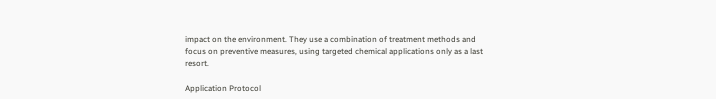impact on the environment. They use a combination of treatment methods and focus on preventive measures, using targeted chemical applications only as a last resort.

Application Protocol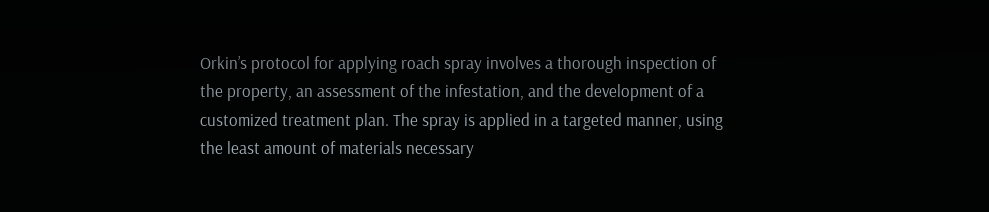Orkin’s protocol for applying roach spray involves a thorough inspection of the property, an assessment of the infestation, and the development of a customized treatment plan. The spray is applied in a targeted manner, using the least amount of materials necessary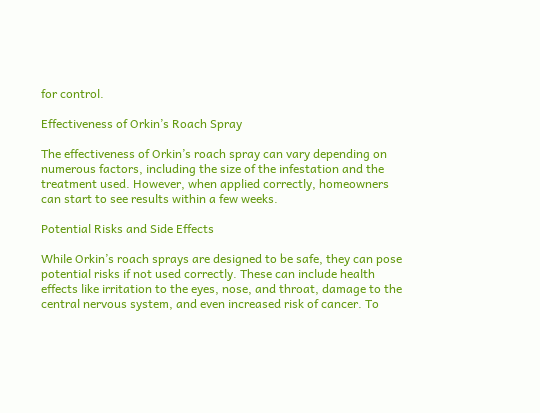for control.

Effectiveness of Orkin’s Roach Spray

The effectiveness of Orkin’s roach spray can vary depending on numerous factors, including the size of the infestation and the treatment used. However, when applied correctly, homeowners can start to see results within a few weeks.

Potential Risks and Side Effects

While Orkin’s roach sprays are designed to be safe, they can pose potential risks if not used correctly. These can include health effects like irritation to the eyes, nose, and throat, damage to the central nervous system, and even increased risk of cancer. To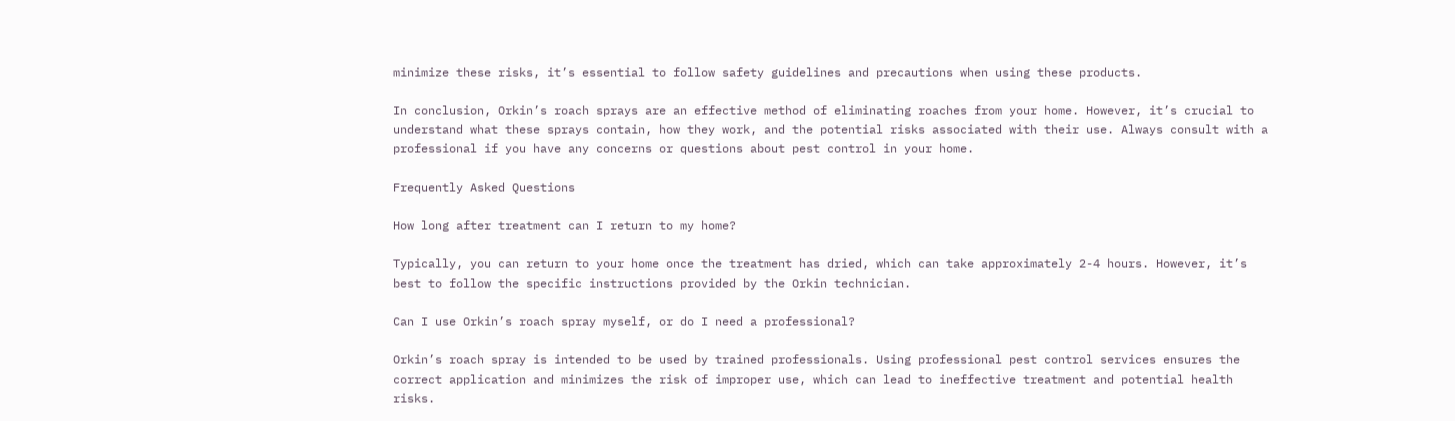minimize these risks, it’s essential to follow safety guidelines and precautions when using these products.

In conclusion, Orkin’s roach sprays are an effective method of eliminating roaches from your home. However, it’s crucial to understand what these sprays contain, how they work, and the potential risks associated with their use. Always consult with a professional if you have any concerns or questions about pest control in your home.

Frequently Asked Questions

How long after treatment can I return to my home?

Typically, you can return to your home once the treatment has dried, which can take approximately 2-4 hours. However, it’s best to follow the specific instructions provided by the Orkin technician.

Can I use Orkin’s roach spray myself, or do I need a professional?

Orkin’s roach spray is intended to be used by trained professionals. Using professional pest control services ensures the correct application and minimizes the risk of improper use, which can lead to ineffective treatment and potential health risks.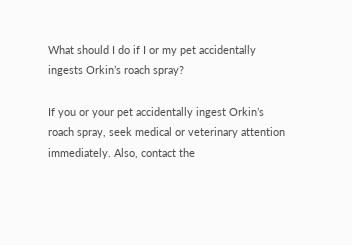What should I do if I or my pet accidentally ingests Orkin’s roach spray?

If you or your pet accidentally ingest Orkin’s roach spray, seek medical or veterinary attention immediately. Also, contact the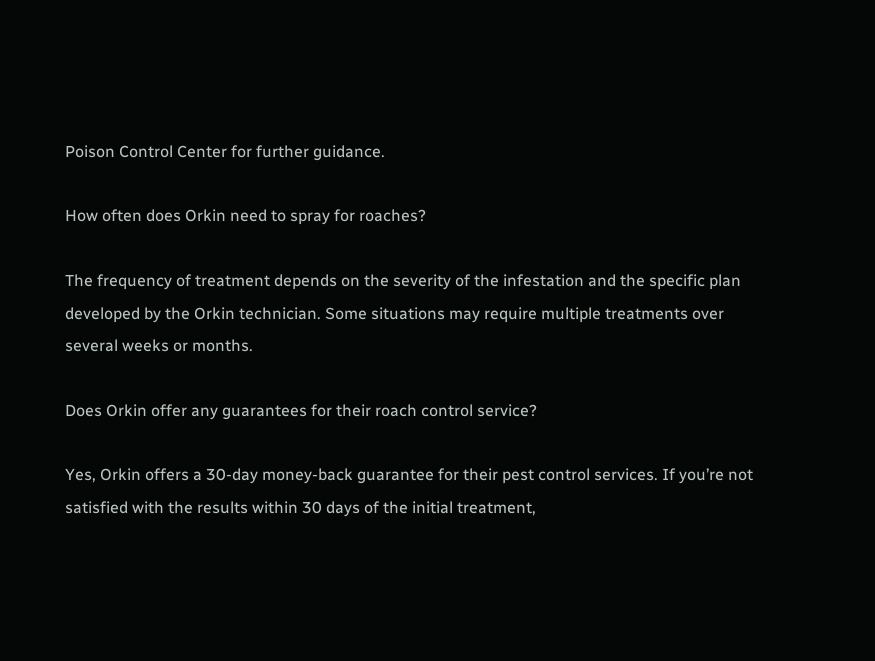Poison Control Center for further guidance.

How often does Orkin need to spray for roaches?

The frequency of treatment depends on the severity of the infestation and the specific plan developed by the Orkin technician. Some situations may require multiple treatments over several weeks or months.

Does Orkin offer any guarantees for their roach control service?

Yes, Orkin offers a 30-day money-back guarantee for their pest control services. If you’re not satisfied with the results within 30 days of the initial treatment,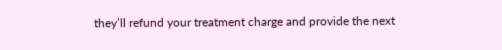they’ll refund your treatment charge and provide the next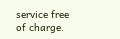service free of charge.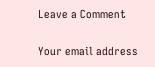Leave a Comment

Your email address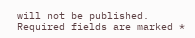will not be published. Required fields are marked *